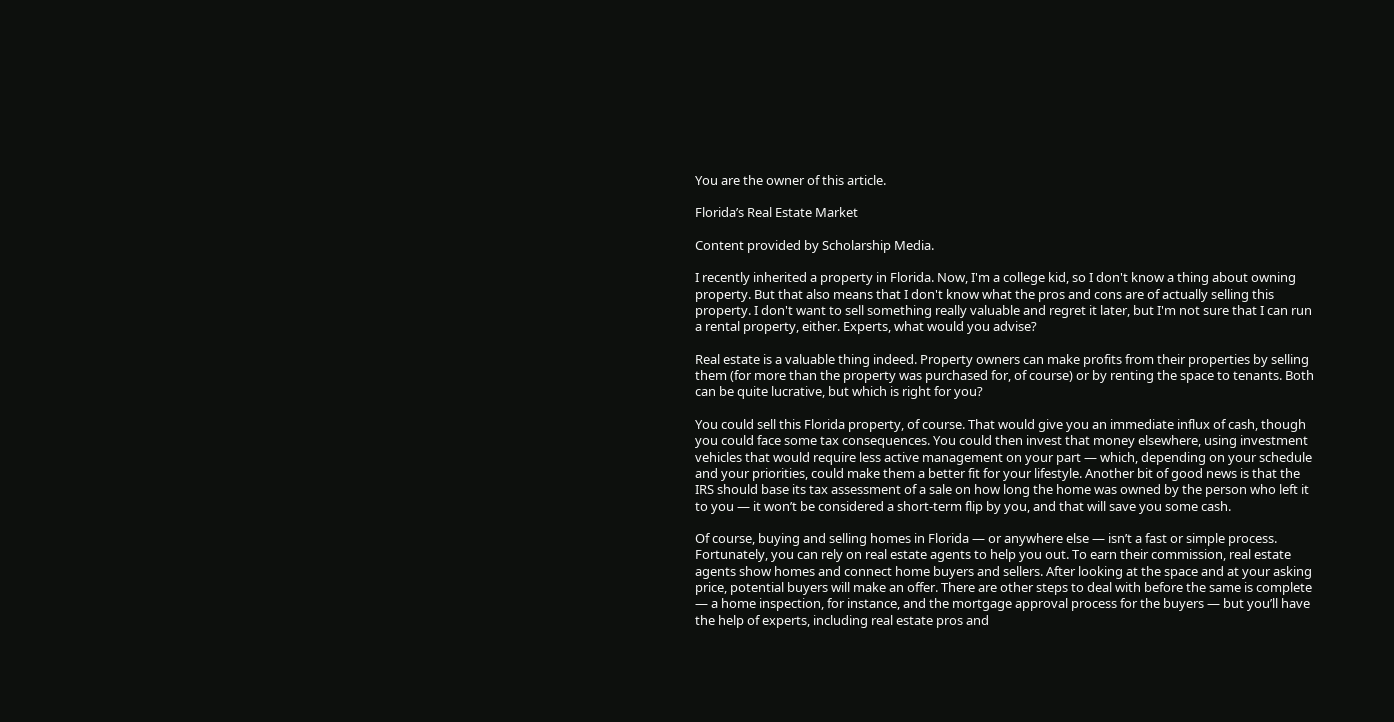You are the owner of this article.

Florida’s Real Estate Market

Content provided by Scholarship Media.

I recently inherited a property in Florida. Now, I'm a college kid, so I don't know a thing about owning property. But that also means that I don't know what the pros and cons are of actually selling this property. I don't want to sell something really valuable and regret it later, but I'm not sure that I can run a rental property, either. Experts, what would you advise?

Real estate is a valuable thing indeed. Property owners can make profits from their properties by selling them (for more than the property was purchased for, of course) or by renting the space to tenants. Both can be quite lucrative, but which is right for you?

You could sell this Florida property, of course. That would give you an immediate influx of cash, though you could face some tax consequences. You could then invest that money elsewhere, using investment vehicles that would require less active management on your part — which, depending on your schedule and your priorities, could make them a better fit for your lifestyle. Another bit of good news is that the IRS should base its tax assessment of a sale on how long the home was owned by the person who left it to you — it won’t be considered a short-term flip by you, and that will save you some cash.

Of course, buying and selling homes in Florida — or anywhere else — isn’t a fast or simple process. Fortunately, you can rely on real estate agents to help you out. To earn their commission, real estate agents show homes and connect home buyers and sellers. After looking at the space and at your asking price, potential buyers will make an offer. There are other steps to deal with before the same is complete — a home inspection, for instance, and the mortgage approval process for the buyers — but you’ll have the help of experts, including real estate pros and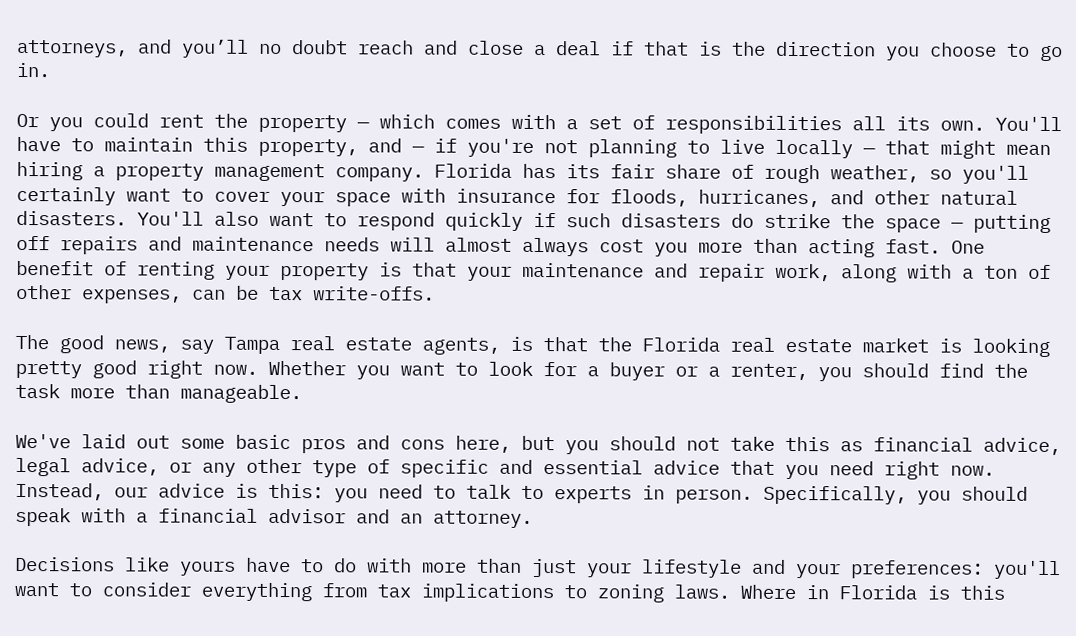attorneys, and you’ll no doubt reach and close a deal if that is the direction you choose to go in.

Or you could rent the property — which comes with a set of responsibilities all its own. You'll have to maintain this property, and — if you're not planning to live locally — that might mean hiring a property management company. Florida has its fair share of rough weather, so you'll certainly want to cover your space with insurance for floods, hurricanes, and other natural disasters. You'll also want to respond quickly if such disasters do strike the space — putting off repairs and maintenance needs will almost always cost you more than acting fast. One benefit of renting your property is that your maintenance and repair work, along with a ton of other expenses, can be tax write-offs.

The good news, say Tampa real estate agents, is that the Florida real estate market is looking pretty good right now. Whether you want to look for a buyer or a renter, you should find the task more than manageable.

We've laid out some basic pros and cons here, but you should not take this as financial advice, legal advice, or any other type of specific and essential advice that you need right now. Instead, our advice is this: you need to talk to experts in person. Specifically, you should speak with a financial advisor and an attorney.

Decisions like yours have to do with more than just your lifestyle and your preferences: you'll want to consider everything from tax implications to zoning laws. Where in Florida is this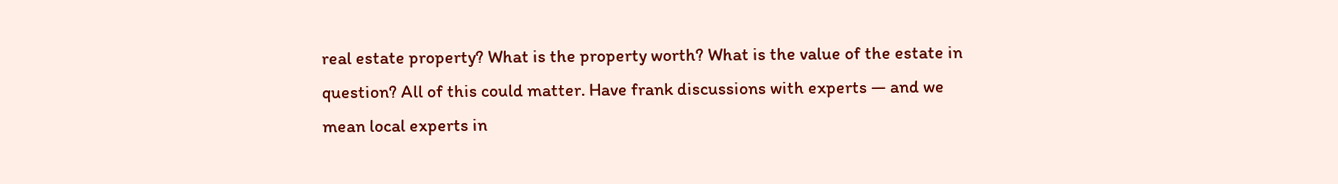real estate property? What is the property worth? What is the value of the estate in question? All of this could matter. Have frank discussions with experts — and we mean local experts in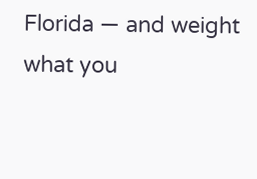Florida — and weight what you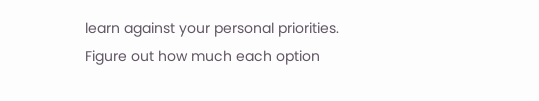learn against your personal priorities. Figure out how much each option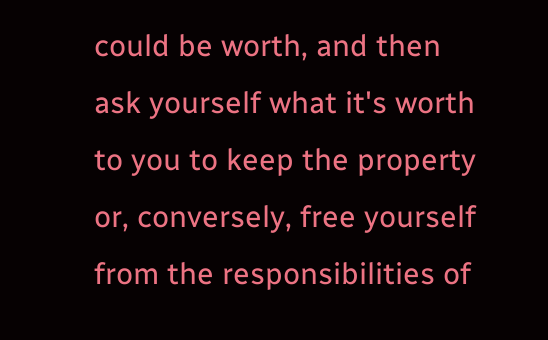could be worth, and then ask yourself what it's worth to you to keep the property or, conversely, free yourself from the responsibilities of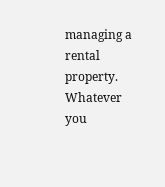managing a rental property. Whatever you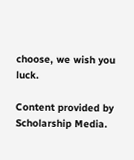choose, we wish you luck.

Content provided by Scholarship Media.